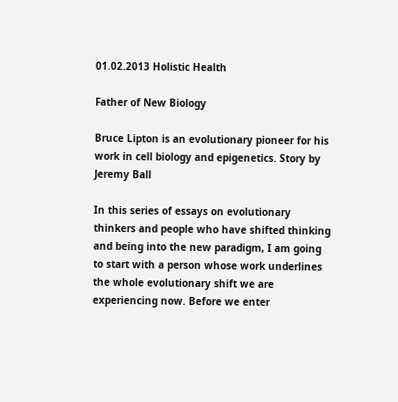01.02.2013 Holistic Health

Father of New Biology

Bruce Lipton is an evolutionary pioneer for his work in cell biology and epigenetics. Story by Jeremy Ball

In this series of essays on evolutionary thinkers and people who have shifted thinking and being into the new paradigm, I am going to start with a person whose work underlines the whole evolutionary shift we are experiencing now. Before we enter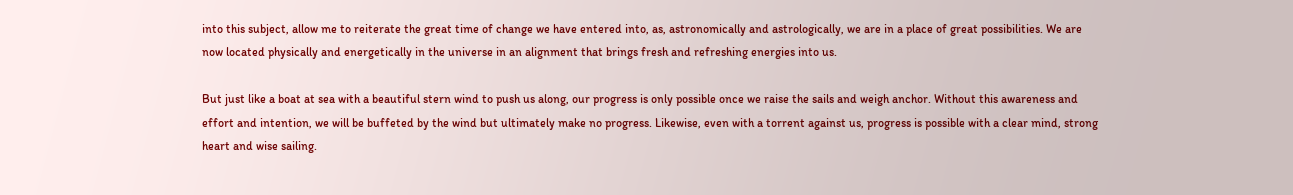into this subject, allow me to reiterate the great time of change we have entered into, as, astronomically and astrologically, we are in a place of great possibilities. We are now located physically and energetically in the universe in an alignment that brings fresh and refreshing energies into us.

But just like a boat at sea with a beautiful stern wind to push us along, our progress is only possible once we raise the sails and weigh anchor. Without this awareness and effort and intention, we will be buffeted by the wind but ultimately make no progress. Likewise, even with a torrent against us, progress is possible with a clear mind, strong heart and wise sailing.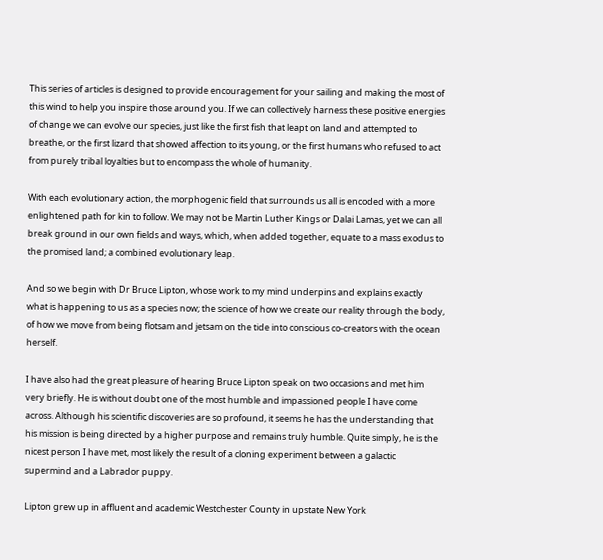This series of articles is designed to provide encouragement for your sailing and making the most of this wind to help you inspire those around you. If we can collectively harness these positive energies of change we can evolve our species, just like the first fish that leapt on land and attempted to breathe, or the first lizard that showed affection to its young, or the first humans who refused to act from purely tribal loyalties but to encompass the whole of humanity.

With each evolutionary action, the morphogenic field that surrounds us all is encoded with a more enlightened path for kin to follow. We may not be Martin Luther Kings or Dalai Lamas, yet we can all break ground in our own fields and ways, which, when added together, equate to a mass exodus to the promised land; a combined evolutionary leap.

And so we begin with Dr Bruce Lipton, whose work to my mind underpins and explains exactly what is happening to us as a species now; the science of how we create our reality through the body, of how we move from being flotsam and jetsam on the tide into conscious co-creators with the ocean herself.

I have also had the great pleasure of hearing Bruce Lipton speak on two occasions and met him very briefly. He is without doubt one of the most humble and impassioned people I have come across. Although his scientific discoveries are so profound, it seems he has the understanding that his mission is being directed by a higher purpose and remains truly humble. Quite simply, he is the nicest person I have met, most likely the result of a cloning experiment between a galactic supermind and a Labrador puppy.

Lipton grew up in affluent and academic Westchester County in upstate New York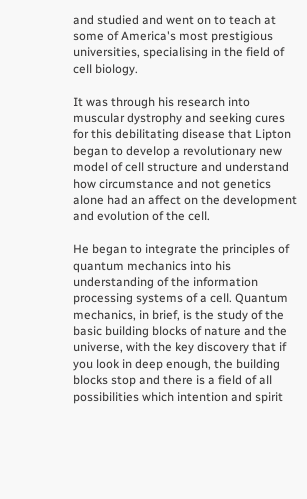and studied and went on to teach at some of America's most prestigious universities, specialising in the field of cell biology.

It was through his research into muscular dystrophy and seeking cures for this debilitating disease that Lipton began to develop a revolutionary new model of cell structure and understand how circumstance and not genetics alone had an affect on the development and evolution of the cell.

He began to integrate the principles of quantum mechanics into his understanding of the information processing systems of a cell. Quantum mechanics, in brief, is the study of the basic building blocks of nature and the universe, with the key discovery that if you look in deep enough, the building blocks stop and there is a field of all possibilities which intention and spirit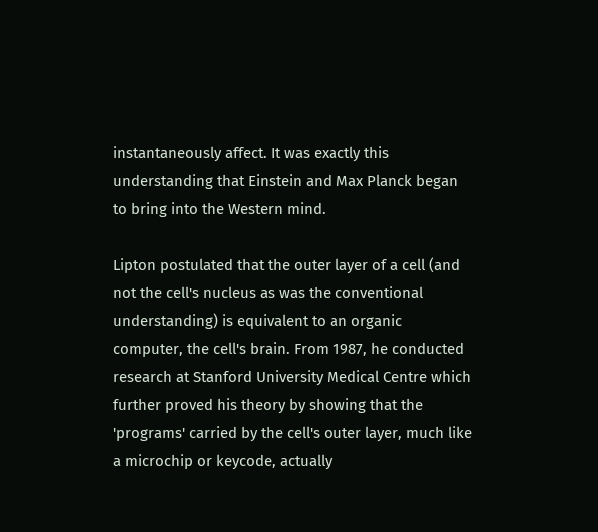instantaneously affect. It was exactly this understanding that Einstein and Max Planck began to bring into the Western mind.

Lipton postulated that the outer layer of a cell (and not the cell's nucleus as was the conventional understanding) is equivalent to an organic computer, the cell's brain. From 1987, he conducted research at Stanford University Medical Centre which further proved his theory by showing that the 'programs' carried by the cell's outer layer, much like a microchip or keycode, actually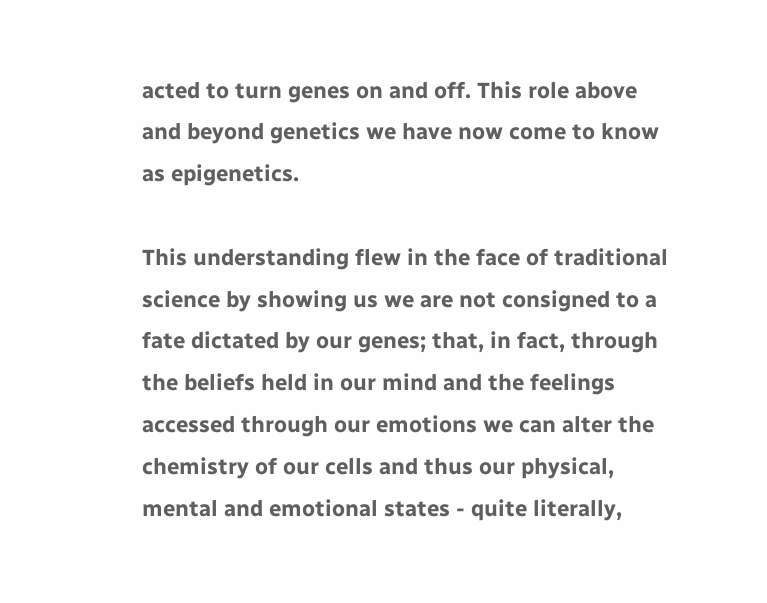acted to turn genes on and off. This role above and beyond genetics we have now come to know as epigenetics.

This understanding flew in the face of traditional science by showing us we are not consigned to a fate dictated by our genes; that, in fact, through the beliefs held in our mind and the feelings accessed through our emotions we can alter the chemistry of our cells and thus our physical, mental and emotional states - quite literally,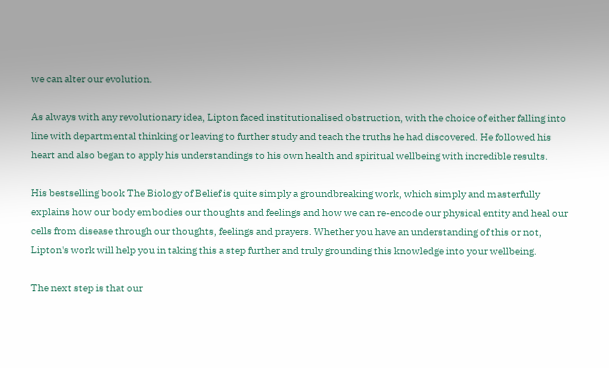we can alter our evolution.

As always with any revolutionary idea, Lipton faced institutionalised obstruction, with the choice of either falling into line with departmental thinking or leaving to further study and teach the truths he had discovered. He followed his heart and also began to apply his understandings to his own health and spiritual wellbeing with incredible results.

His bestselling book The Biology of Belief is quite simply a groundbreaking work, which simply and masterfully explains how our body embodies our thoughts and feelings and how we can re-encode our physical entity and heal our cells from disease through our thoughts, feelings and prayers. Whether you have an understanding of this or not, Lipton's work will help you in taking this a step further and truly grounding this knowledge into your wellbeing.

The next step is that our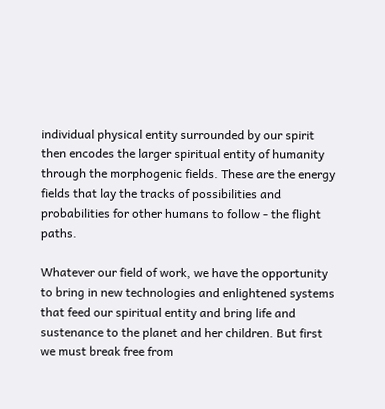individual physical entity surrounded by our spirit then encodes the larger spiritual entity of humanity through the morphogenic fields. These are the energy fields that lay the tracks of possibilities and probabilities for other humans to follow - the flight paths.

Whatever our field of work, we have the opportunity to bring in new technologies and enlightened systems that feed our spiritual entity and bring life and sustenance to the planet and her children. But first we must break free from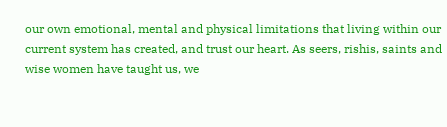our own emotional, mental and physical limitations that living within our current system has created, and trust our heart. As seers, rishis, saints and wise women have taught us, we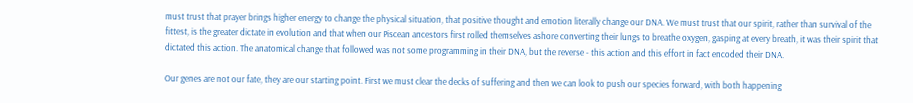must trust that prayer brings higher energy to change the physical situation, that positive thought and emotion literally change our DNA. We must trust that our spirit, rather than survival of the fittest, is the greater dictate in evolution and that when our Piscean ancestors first rolled themselves ashore converting their lungs to breathe oxygen, gasping at every breath, it was their spirit that dictated this action. The anatomical change that followed was not some programming in their DNA, but the reverse - this action and this effort in fact encoded their DNA.

Our genes are not our fate, they are our starting point. First we must clear the decks of suffering and then we can look to push our species forward, with both happening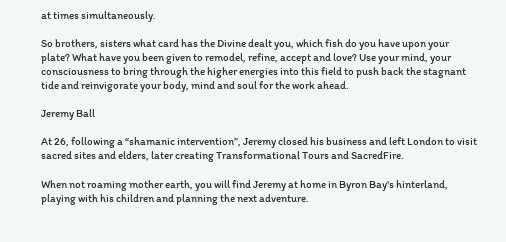at times simultaneously.

So brothers, sisters what card has the Divine dealt you, which fish do you have upon your plate? What have you been given to remodel, refine, accept and love? Use your mind, your consciousness to bring through the higher energies into this field to push back the stagnant tide and reinvigorate your body, mind and soul for the work ahead.

Jeremy Ball

At 26, following a “shamanic intervention”, Jeremy closed his business and left London to visit sacred sites and elders, later creating Transformational Tours and SacredFire.

When not roaming mother earth, you will find Jeremy at home in Byron Bay's hinterland, playing with his children and planning the next adventure.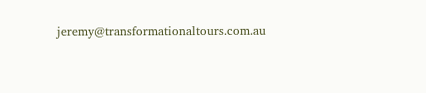jeremy@transformationaltours.com.au